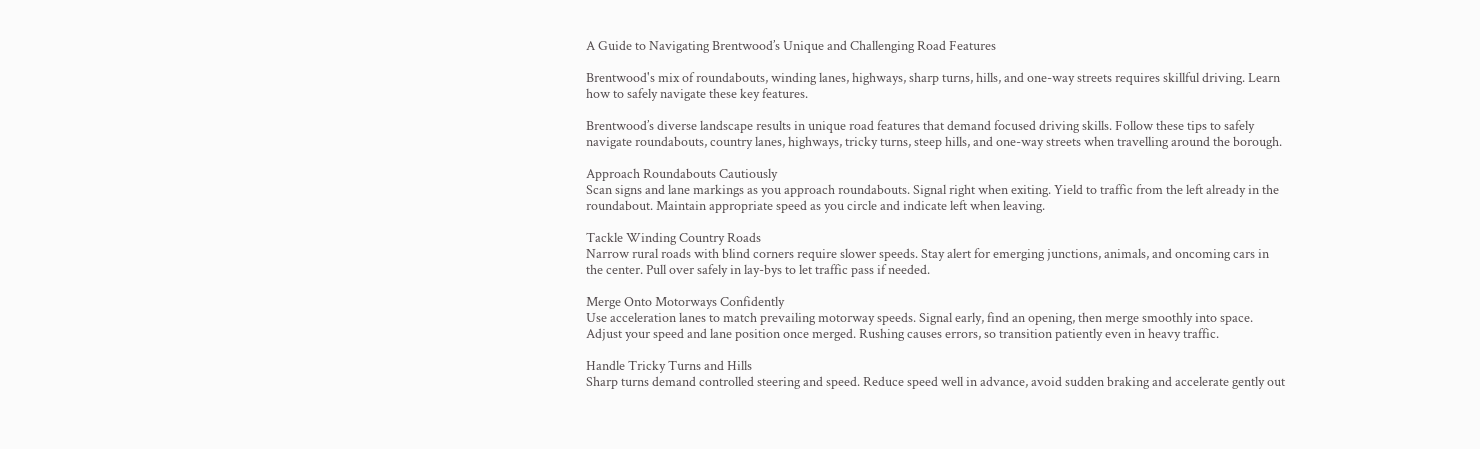A Guide to Navigating Brentwood’s Unique and Challenging Road Features

Brentwood's mix of roundabouts, winding lanes, highways, sharp turns, hills, and one-way streets requires skillful driving. Learn how to safely navigate these key features.

Brentwood’s diverse landscape results in unique road features that demand focused driving skills. Follow these tips to safely navigate roundabouts, country lanes, highways, tricky turns, steep hills, and one-way streets when travelling around the borough.

Approach Roundabouts Cautiously
Scan signs and lane markings as you approach roundabouts. Signal right when exiting. Yield to traffic from the left already in the roundabout. Maintain appropriate speed as you circle and indicate left when leaving.

Tackle Winding Country Roads
Narrow rural roads with blind corners require slower speeds. Stay alert for emerging junctions, animals, and oncoming cars in the center. Pull over safely in lay-bys to let traffic pass if needed.

Merge Onto Motorways Confidently
Use acceleration lanes to match prevailing motorway speeds. Signal early, find an opening, then merge smoothly into space. Adjust your speed and lane position once merged. Rushing causes errors, so transition patiently even in heavy traffic.

Handle Tricky Turns and Hills
Sharp turns demand controlled steering and speed. Reduce speed well in advance, avoid sudden braking and accelerate gently out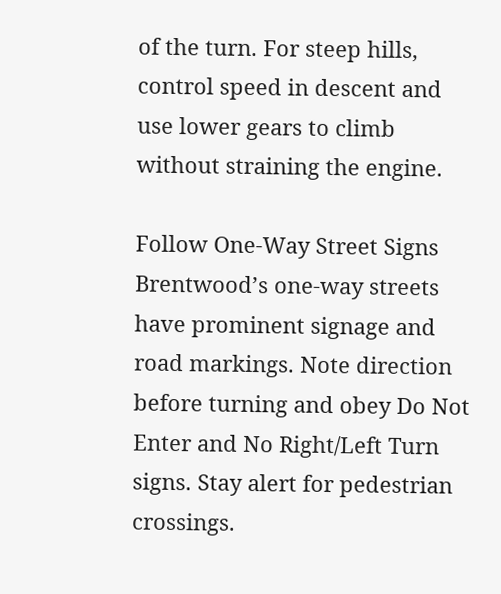of the turn. For steep hills, control speed in descent and use lower gears to climb without straining the engine.

Follow One-Way Street Signs
Brentwood’s one-way streets have prominent signage and road markings. Note direction before turning and obey Do Not Enter and No Right/Left Turn signs. Stay alert for pedestrian crossings.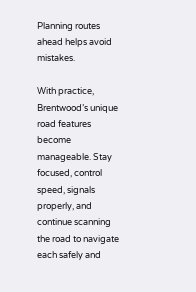Planning routes ahead helps avoid mistakes.

With practice, Brentwood’s unique road features become manageable. Stay focused, control speed, signals properly, and continue scanning the road to navigate each safely and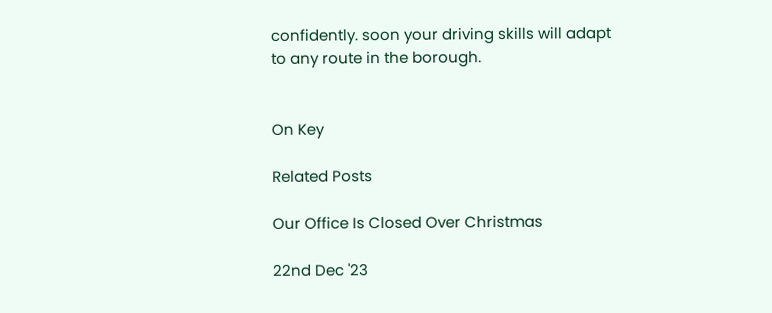confidently. soon your driving skills will adapt to any route in the borough.


On Key

Related Posts

Our Office Is Closed Over Christmas

22nd Dec '23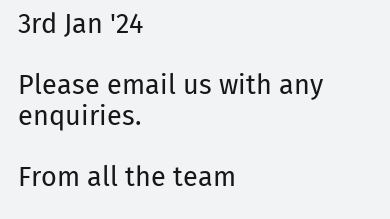3rd Jan '24

Please email us with any enquiries.

From all the team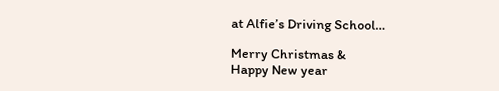at Alfie’s Driving School…

Merry Christmas &
Happy New year